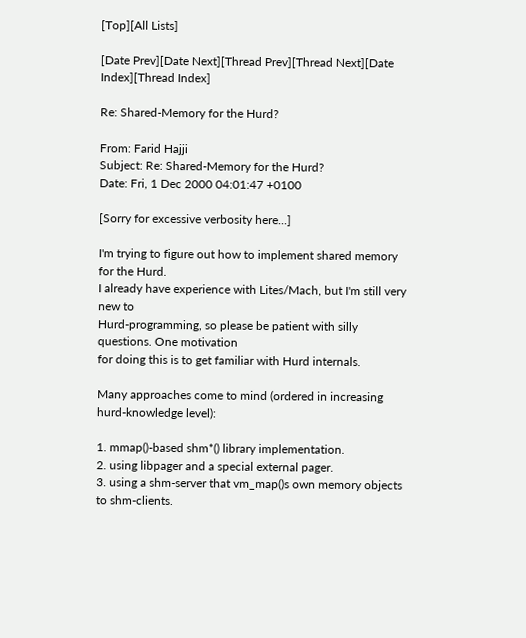[Top][All Lists]

[Date Prev][Date Next][Thread Prev][Thread Next][Date Index][Thread Index]

Re: Shared-Memory for the Hurd?

From: Farid Hajji
Subject: Re: Shared-Memory for the Hurd?
Date: Fri, 1 Dec 2000 04:01:47 +0100

[Sorry for excessive verbosity here...]

I'm trying to figure out how to implement shared memory for the Hurd.
I already have experience with Lites/Mach, but I'm still very new to
Hurd-programming, so please be patient with silly questions. One motivation
for doing this is to get familiar with Hurd internals.

Many approaches come to mind (ordered in increasing hurd-knowledge level):

1. mmap()-based shm*() library implementation.
2. using libpager and a special external pager.
3. using a shm-server that vm_map()s own memory objects to shm-clients.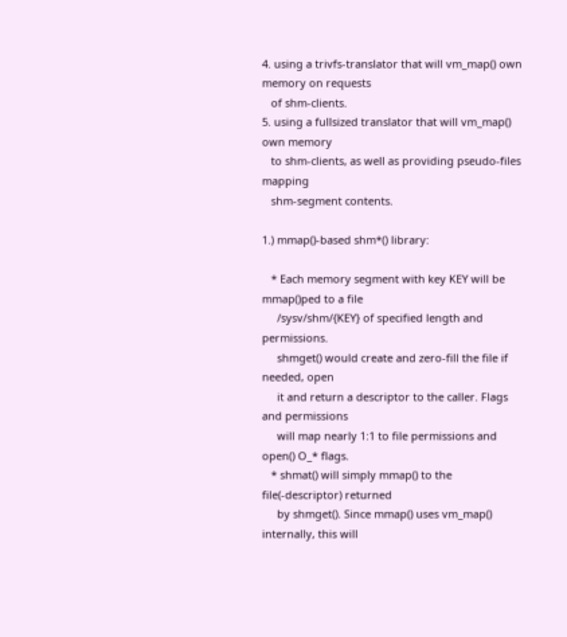4. using a trivfs-translator that will vm_map() own memory on requests
   of shm-clients.
5. using a fullsized translator that will vm_map() own memory
   to shm-clients, as well as providing pseudo-files mapping
   shm-segment contents.

1.) mmap()-based shm*() library:

   * Each memory segment with key KEY will be mmap()ped to a file
     /sysv/shm/{KEY} of specified length and permissions.
     shmget() would create and zero-fill the file if needed, open
     it and return a descriptor to the caller. Flags and permissions
     will map nearly 1:1 to file permissions and open() O_* flags.
   * shmat() will simply mmap() to the file(-descriptor) returned
     by shmget(). Since mmap() uses vm_map() internally, this will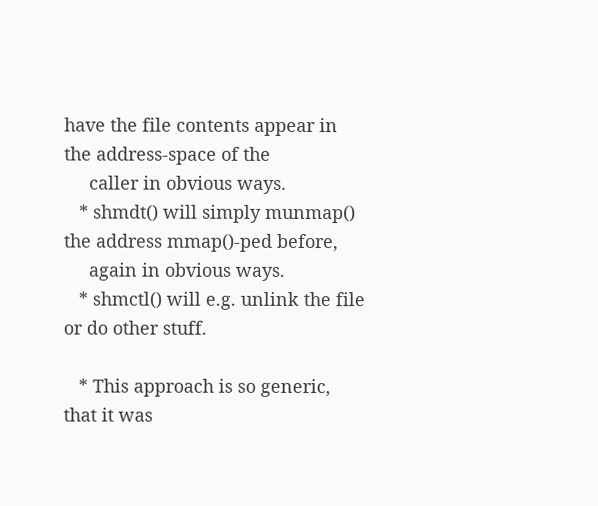have the file contents appear in the address-space of the
     caller in obvious ways.
   * shmdt() will simply munmap() the address mmap()-ped before,
     again in obvious ways.
   * shmctl() will e.g. unlink the file or do other stuff.

   * This approach is so generic, that it was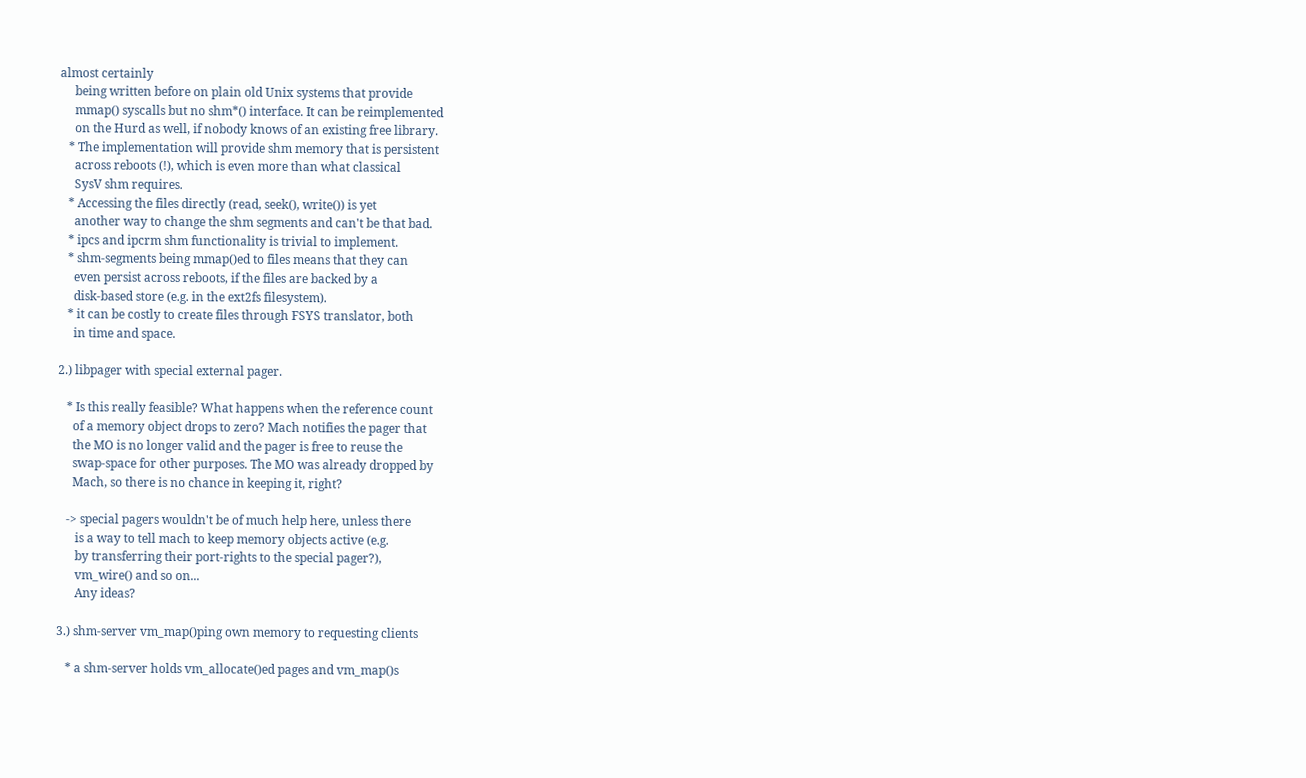almost certainly
     being written before on plain old Unix systems that provide
     mmap() syscalls but no shm*() interface. It can be reimplemented
     on the Hurd as well, if nobody knows of an existing free library.
   * The implementation will provide shm memory that is persistent
     across reboots (!), which is even more than what classical
     SysV shm requires.
   * Accessing the files directly (read, seek(), write()) is yet
     another way to change the shm segments and can't be that bad.
   * ipcs and ipcrm shm functionality is trivial to implement.
   * shm-segments being mmap()ed to files means that they can
     even persist across reboots, if the files are backed by a
     disk-based store (e.g. in the ext2fs filesystem).
   * it can be costly to create files through FSYS translator, both
     in time and space.

2.) libpager with special external pager.

   * Is this really feasible? What happens when the reference count
     of a memory object drops to zero? Mach notifies the pager that
     the MO is no longer valid and the pager is free to reuse the
     swap-space for other purposes. The MO was already dropped by
     Mach, so there is no chance in keeping it, right?

   -> special pagers wouldn't be of much help here, unless there
      is a way to tell mach to keep memory objects active (e.g.
      by transferring their port-rights to the special pager?),
      vm_wire() and so on...
      Any ideas?

3.) shm-server vm_map()ping own memory to requesting clients

   * a shm-server holds vm_allocate()ed pages and vm_map()s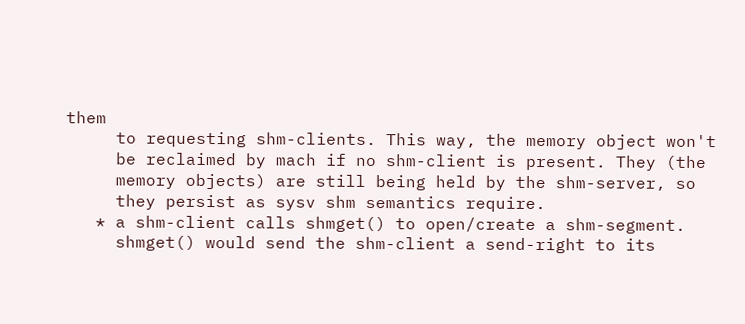them
     to requesting shm-clients. This way, the memory object won't
     be reclaimed by mach if no shm-client is present. They (the
     memory objects) are still being held by the shm-server, so
     they persist as sysv shm semantics require.
   * a shm-client calls shmget() to open/create a shm-segment.
     shmget() would send the shm-client a send-right to its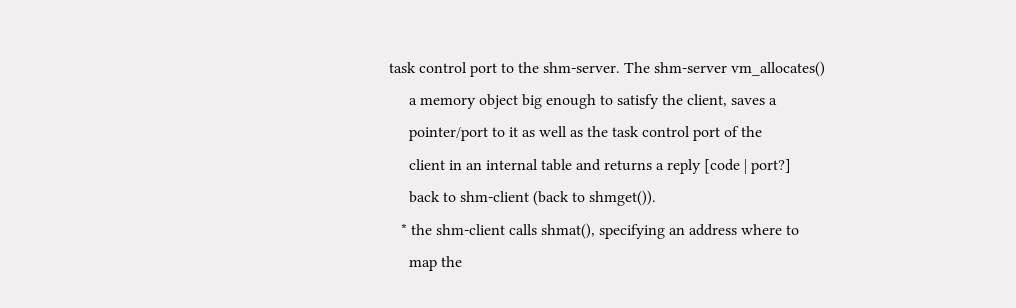task control port to the shm-server. The shm-server vm_allocates()
     a memory object big enough to satisfy the client, saves a
     pointer/port to it as well as the task control port of the
     client in an internal table and returns a reply [code | port?]
     back to shm-client (back to shmget()).
   * the shm-client calls shmat(), specifying an address where to
     map the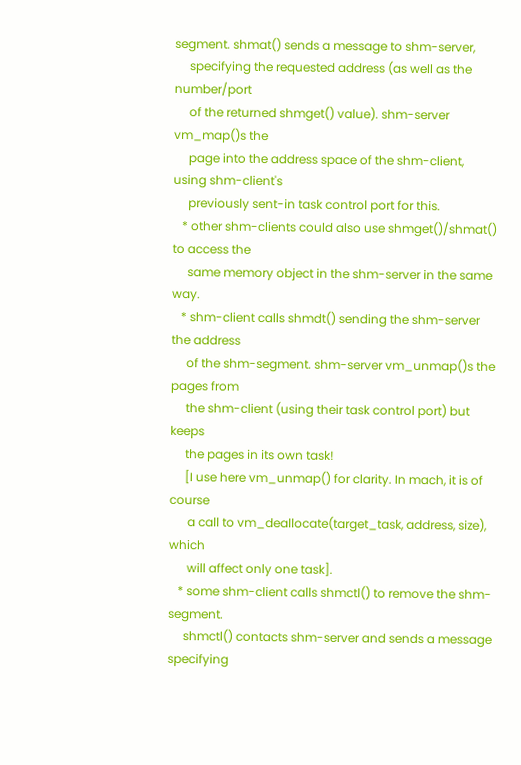segment. shmat() sends a message to shm-server,
     specifying the requested address (as well as the number/port
     of the returned shmget() value). shm-server vm_map()s the
     page into the address space of the shm-client, using shm-client's
     previously sent-in task control port for this.
   * other shm-clients could also use shmget()/shmat() to access the
     same memory object in the shm-server in the same way.
   * shm-client calls shmdt() sending the shm-server the address
     of the shm-segment. shm-server vm_unmap()s the pages from
     the shm-client (using their task control port) but keeps
     the pages in its own task!
     [I use here vm_unmap() for clarity. In mach, it is of course
      a call to vm_deallocate(target_task, address, size), which
      will affect only one task].
   * some shm-client calls shmctl() to remove the shm-segment.
     shmctl() contacts shm-server and sends a message specifying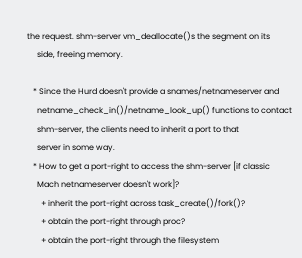the request. shm-server vm_deallocate()s the segment on its
     side, freeing memory.

   * Since the Hurd doesn't provide a snames/netnameserver and
     netname_check_in()/netname_look_up() functions to contact
     shm-server, the clients need to inherit a port to that
     server in some way.
   * How to get a port-right to access the shm-server [if classic
     Mach netnameserver doesn't work]?
       + inherit the port-right across task_create()/fork()?
       + obtain the port-right through proc?
       + obtain the port-right through the filesystem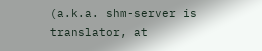(a.k.a. shm-server is translator, at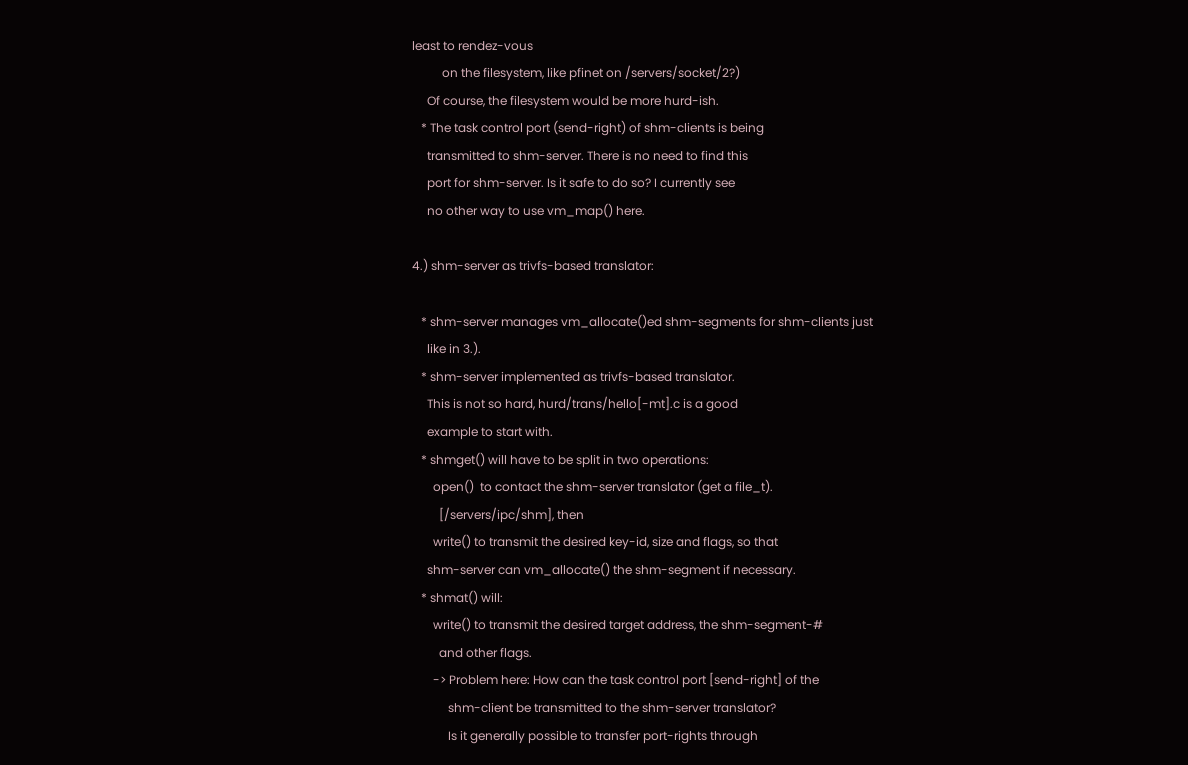least to rendez-vous
          on the filesystem, like pfinet on /servers/socket/2?)
     Of course, the filesystem would be more hurd-ish.
   * The task control port (send-right) of shm-clients is being
     transmitted to shm-server. There is no need to find this
     port for shm-server. Is it safe to do so? I currently see
     no other way to use vm_map() here.

4.) shm-server as trivfs-based translator:

   * shm-server manages vm_allocate()ed shm-segments for shm-clients just
     like in 3.).
   * shm-server implemented as trivfs-based translator.
     This is not so hard, hurd/trans/hello[-mt].c is a good
     example to start with.
   * shmget() will have to be split in two operations:
       open()  to contact the shm-server translator (get a file_t).
         [/servers/ipc/shm], then
       write() to transmit the desired key-id, size and flags, so that
     shm-server can vm_allocate() the shm-segment if necessary.
   * shmat() will:
       write() to transmit the desired target address, the shm-segment-#
         and other flags.
       -> Problem here: How can the task control port [send-right] of the
            shm-client be transmitted to the shm-server translator?
            Is it generally possible to transfer port-rights through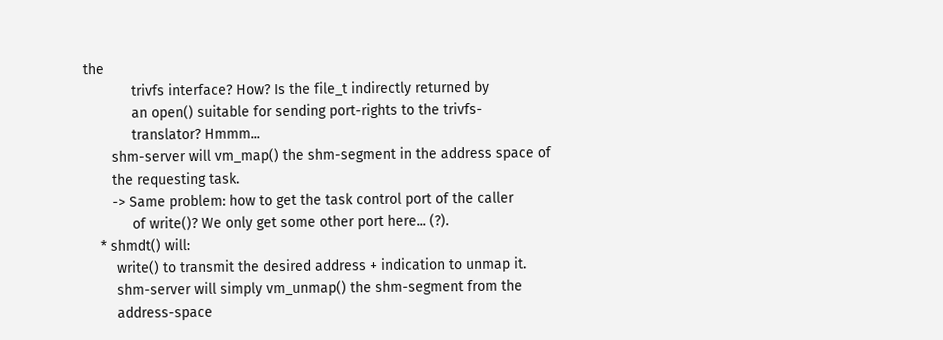the
            trivfs interface? How? Is the file_t indirectly returned by
            an open() suitable for sending port-rights to the trivfs-
            translator? Hmmm...
       shm-server will vm_map() the shm-segment in the address space of
       the requesting task.
       -> Same problem: how to get the task control port of the caller
            of write()? We only get some other port here... (?).
    * shmdt() will:
        write() to transmit the desired address + indication to unmap it.
        shm-server will simply vm_unmap() the shm-segment from the
        address-space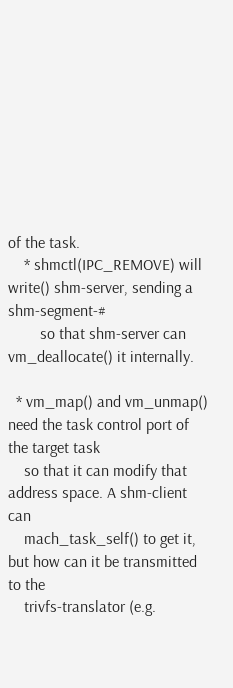of the task.
    * shmctl(IPC_REMOVE) will write() shm-server, sending a shm-segment-#
        so that shm-server can vm_deallocate() it internally.

  * vm_map() and vm_unmap() need the task control port of the target task
    so that it can modify that address space. A shm-client can
    mach_task_self() to get it, but how can it be transmitted to the
    trivfs-translator (e.g.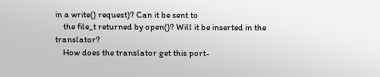in a write() request)? Can it be sent to
    the file_t returned by open()? Will it be inserted in the translator?
    How does the translator get this port-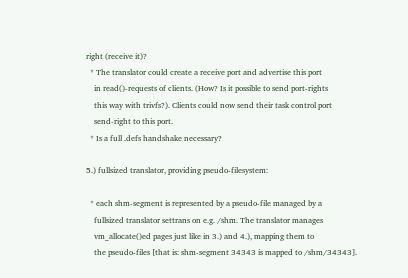right (receive it)?
  * The translator could create a receive port and advertise this port
    in read()-requests of clients. (How? Is it possible to send port-rights
    this way with trivfs?). Clients could now send their task control port
    send-right to this port.
  * Is a full .defs handshake necessary?

5.) fullsized translator, providing pseudo-filesystem:

  * each shm-segment is represented by a pseudo-file managed by a
    fullsized translator settrans on e.g. /shm. The translator manages
    vm_allocate()ed pages just like in 3.) and 4.), mapping them to
    the pseudo-files [that is: shm-segment 34343 is mapped to /shm/34343].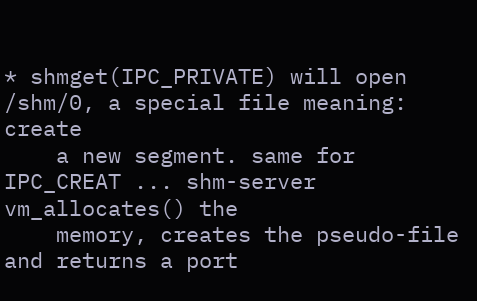* shmget(IPC_PRIVATE) will open /shm/0, a special file meaning: create
    a new segment. same for IPC_CREAT ... shm-server vm_allocates() the
    memory, creates the pseudo-file and returns a port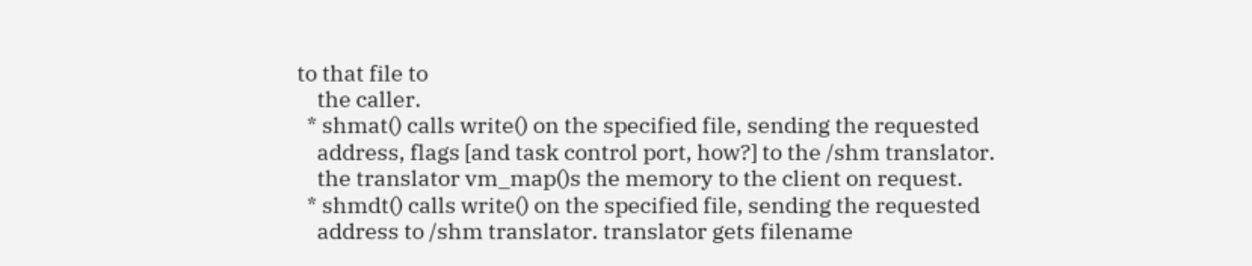to that file to
    the caller.
  * shmat() calls write() on the specified file, sending the requested
    address, flags [and task control port, how?] to the /shm translator.
    the translator vm_map()s the memory to the client on request.
  * shmdt() calls write() on the specified file, sending the requested
    address to /shm translator. translator gets filename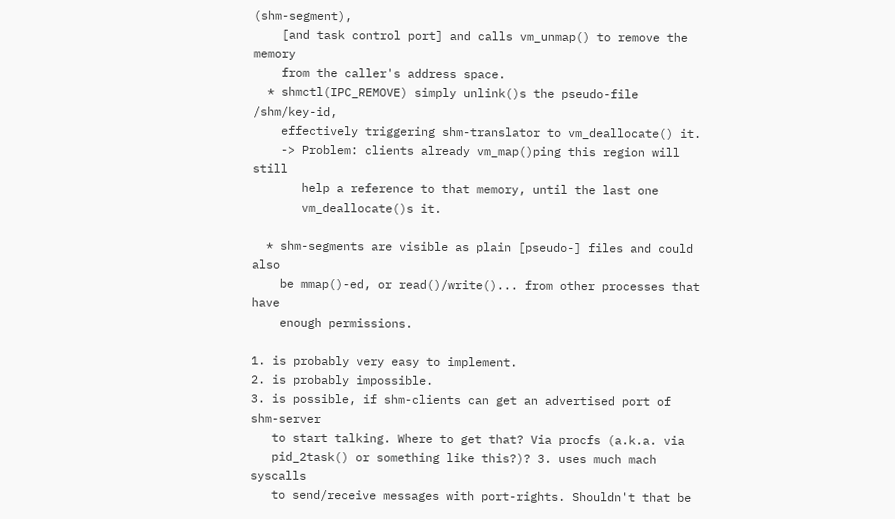(shm-segment),
    [and task control port] and calls vm_unmap() to remove the memory
    from the caller's address space.
  * shmctl(IPC_REMOVE) simply unlink()s the pseudo-file /shm/key-id,
    effectively triggering shm-translator to vm_deallocate() it.
    -> Problem: clients already vm_map()ping this region will still
       help a reference to that memory, until the last one
       vm_deallocate()s it.

  * shm-segments are visible as plain [pseudo-] files and could also
    be mmap()-ed, or read()/write()... from other processes that have
    enough permissions.

1. is probably very easy to implement.
2. is probably impossible.
3. is possible, if shm-clients can get an advertised port of shm-server
   to start talking. Where to get that? Via procfs (a.k.a. via
   pid_2task() or something like this?)? 3. uses much mach syscalls
   to send/receive messages with port-rights. Shouldn't that be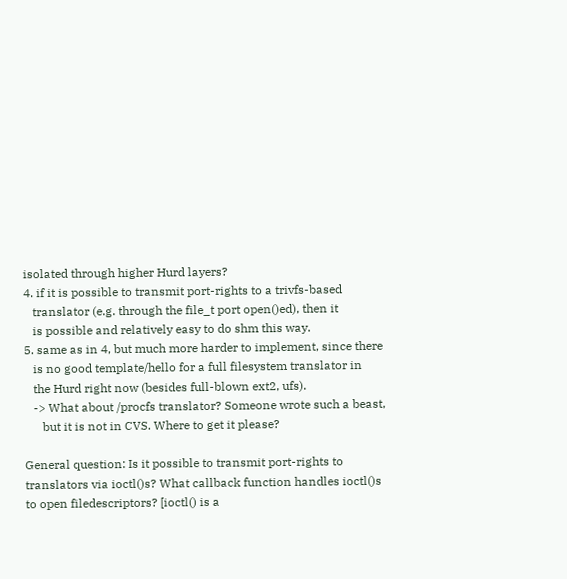isolated through higher Hurd layers?
4. if it is possible to transmit port-rights to a trivfs-based
   translator (e.g. through the file_t port open()ed), then it
   is possible and relatively easy to do shm this way.
5. same as in 4, but much more harder to implement, since there
   is no good template/hello for a full filesystem translator in
   the Hurd right now (besides full-blown ext2, ufs).
   -> What about /procfs translator? Someone wrote such a beast,
      but it is not in CVS. Where to get it please?

General question: Is it possible to transmit port-rights to
translators via ioctl()s? What callback function handles ioctl()s
to open filedescriptors? [ioctl() is a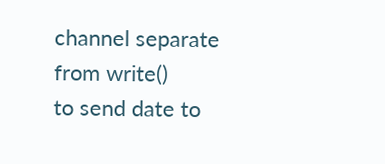channel separate from write()
to send date to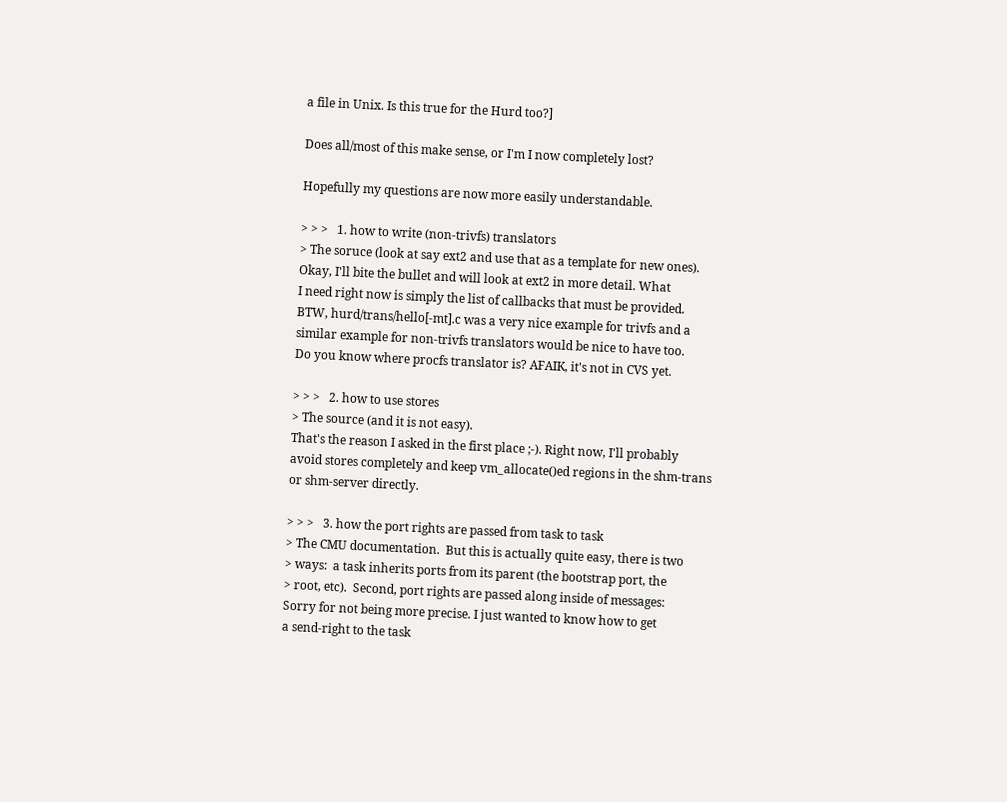a file in Unix. Is this true for the Hurd too?]

Does all/most of this make sense, or I'm I now completely lost?

Hopefully my questions are now more easily understandable.

> > >   1. how to write (non-trivfs) translators
> The soruce (look at say ext2 and use that as a template for new ones).
Okay, I'll bite the bullet and will look at ext2 in more detail. What
I need right now is simply the list of callbacks that must be provided.
BTW, hurd/trans/hello[-mt].c was a very nice example for trivfs and a
similar example for non-trivfs translators would be nice to have too.
Do you know where procfs translator is? AFAIK, it's not in CVS yet.

> > >   2. how to use stores
> The source (and it is not easy).
That's the reason I asked in the first place ;-). Right now, I'll probably
avoid stores completely and keep vm_allocate()ed regions in the shm-trans
or shm-server directly.

> > >   3. how the port rights are passed from task to task
> The CMU documentation.  But this is actually quite easy, there is two
> ways:  a task inherits ports from its parent (the bootstrap port, the
> root, etc).  Second, port rights are passed along inside of messages:
Sorry for not being more precise. I just wanted to know how to get
a send-right to the task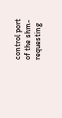control port of the shm-requesting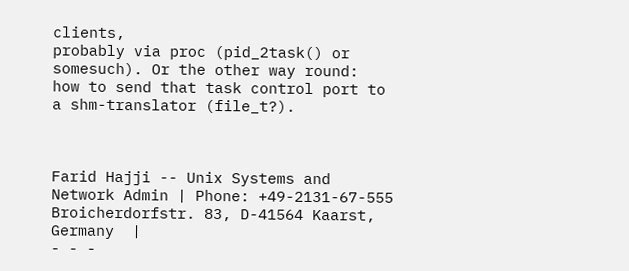clients,
probably via proc (pid_2task() or somesuch). Or the other way round:
how to send that task control port to a shm-translator (file_t?).



Farid Hajji -- Unix Systems and Network Admin | Phone: +49-2131-67-555
Broicherdorfstr. 83, D-41564 Kaarst, Germany  |
- - -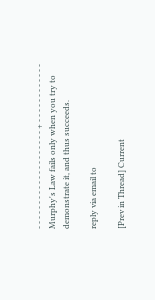- - - - - - - - - - - - - - - - - - - - + - - - - - - - - - - - -
Murphy's Law fails only when you try to demonstrate it, and thus succeeds.

reply via email to

[Prev in Thread] Current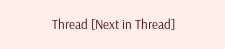Thread [Next in Thread]